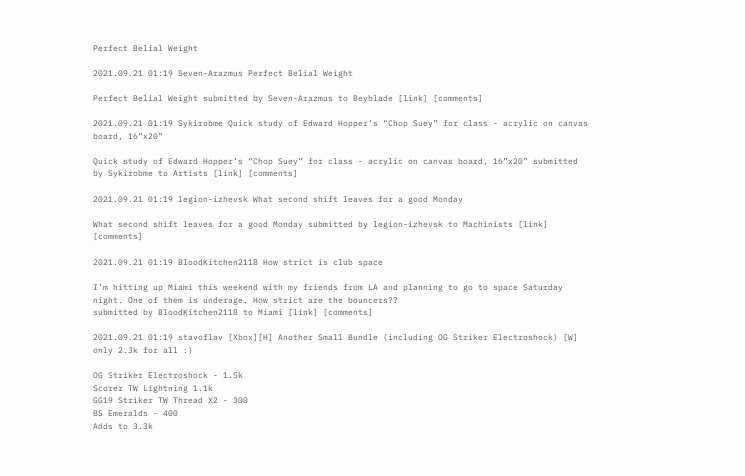Perfect Belial Weight

2021.09.21 01:19 Seven-Arazmus Perfect Belial Weight

Perfect Belial Weight submitted by Seven-Arazmus to Beyblade [link] [comments]

2021.09.21 01:19 Sykirobme Quick study of Edward Hopper’s “Chop Suey” for class - acrylic on canvas board, 16”x20”

Quick study of Edward Hopper’s “Chop Suey” for class - acrylic on canvas board, 16”x20” submitted by Sykirobme to Artists [link] [comments]

2021.09.21 01:19 legion-izhevsk What second shift leaves for a good Monday

What second shift leaves for a good Monday submitted by legion-izhevsk to Machinists [link] [comments]

2021.09.21 01:19 BloodKitchen2118 How strict is club space

I’m hitting up Miami this weekend with my friends from LA and planning to go to space Saturday night. One of them is underage. How strict are the bouncers??
submitted by BloodKitchen2118 to Miami [link] [comments]

2021.09.21 01:19 stavoflav [Xbox][H] Another Small Bundle (including OG Striker Electroshock) [W] only 2.3k for all :)

OG Striker Electroshock - 1.5k
Scorer TW Lightning 1.1k
GG19 Striker TW Thread X2 - 300
BS Emeralds - 400
Adds to 3.3k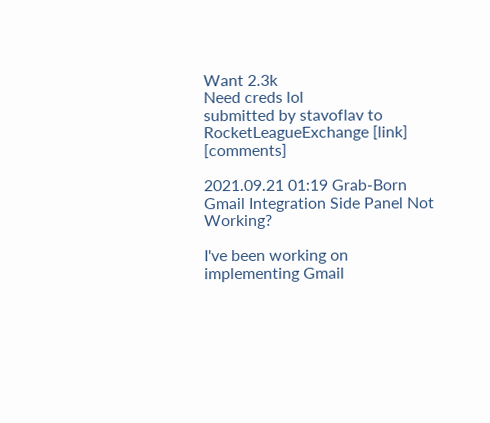Want 2.3k
Need creds lol
submitted by stavoflav to RocketLeagueExchange [link] [comments]

2021.09.21 01:19 Grab-Born Gmail Integration Side Panel Not Working?

I've been working on implementing Gmail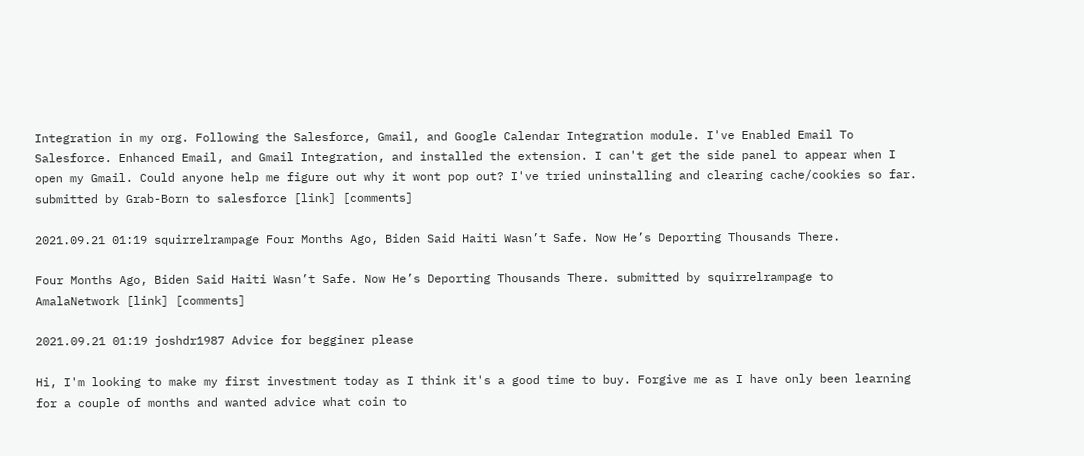Integration in my org. Following the Salesforce, Gmail, and Google Calendar Integration module. I've Enabled Email To Salesforce. Enhanced Email, and Gmail Integration, and installed the extension. I can't get the side panel to appear when I open my Gmail. Could anyone help me figure out why it wont pop out? I've tried uninstalling and clearing cache/cookies so far.
submitted by Grab-Born to salesforce [link] [comments]

2021.09.21 01:19 squirrelrampage Four Months Ago, Biden Said Haiti Wasn’t Safe. Now He’s Deporting Thousands There.

Four Months Ago, Biden Said Haiti Wasn’t Safe. Now He’s Deporting Thousands There. submitted by squirrelrampage to AmalaNetwork [link] [comments]

2021.09.21 01:19 joshdr1987 Advice for begginer please

Hi, I'm looking to make my first investment today as I think it's a good time to buy. Forgive me as I have only been learning for a couple of months and wanted advice what coin to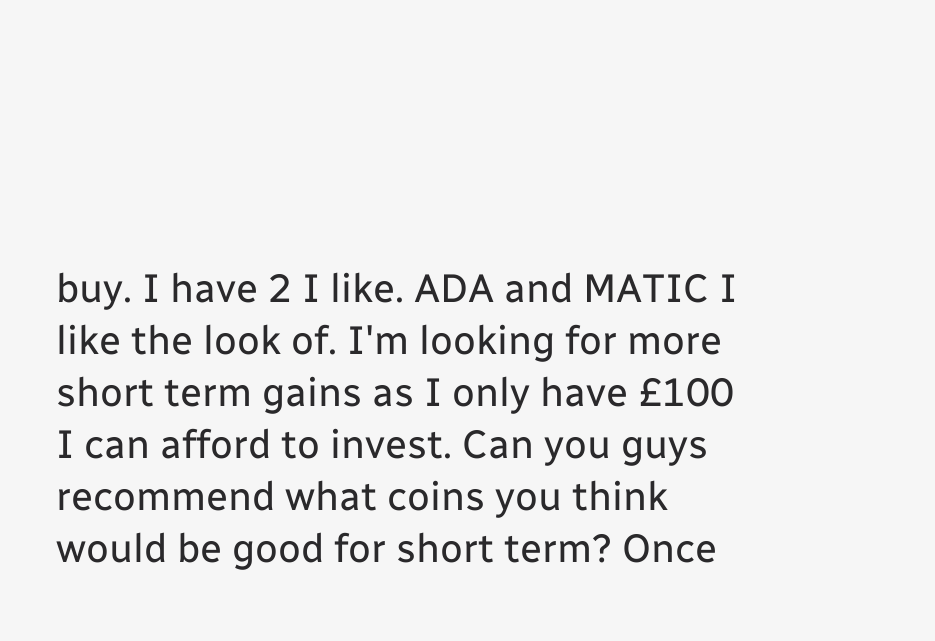buy. I have 2 I like. ADA and MATIC I like the look of. I'm looking for more short term gains as I only have £100 I can afford to invest. Can you guys recommend what coins you think would be good for short term? Once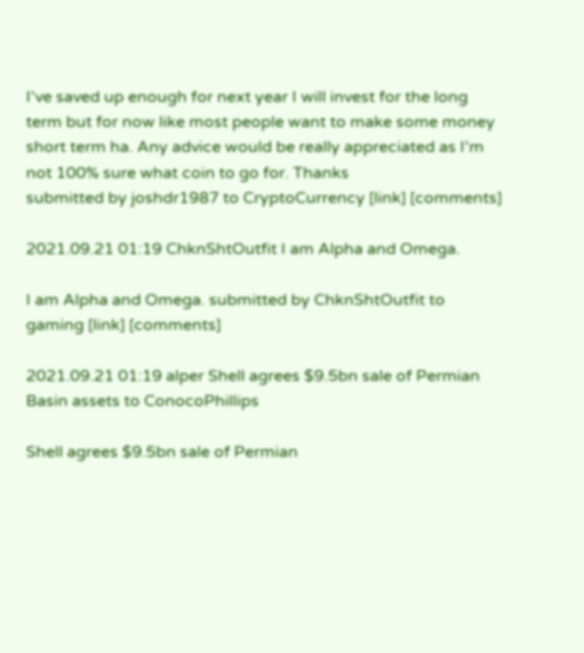I've saved up enough for next year I will invest for the long term but for now like most people want to make some money short term ha. Any advice would be really appreciated as I'm not 100% sure what coin to go for. Thanks
submitted by joshdr1987 to CryptoCurrency [link] [comments]

2021.09.21 01:19 ChknShtOutfit I am Alpha and Omega.

I am Alpha and Omega. submitted by ChknShtOutfit to gaming [link] [comments]

2021.09.21 01:19 alper Shell agrees $9.5bn sale of Permian Basin assets to ConocoPhillips

Shell agrees $9.5bn sale of Permian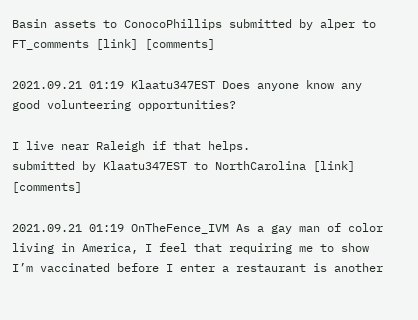Basin assets to ConocoPhillips submitted by alper to FT_comments [link] [comments]

2021.09.21 01:19 Klaatu347EST Does anyone know any good volunteering opportunities?

I live near Raleigh if that helps.
submitted by Klaatu347EST to NorthCarolina [link] [comments]

2021.09.21 01:19 OnTheFence_IVM As a gay man of color living in America, I feel that requiring me to show I’m vaccinated before I enter a restaurant is another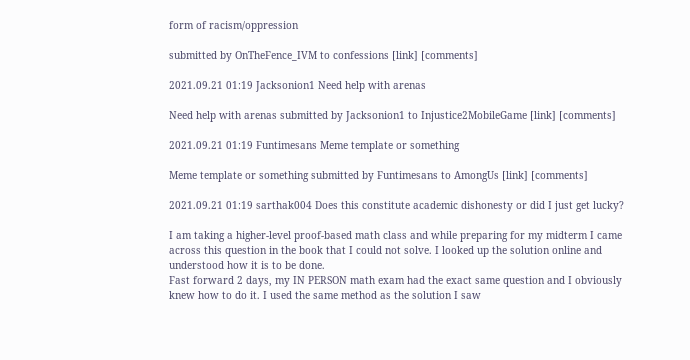form of racism/oppression

submitted by OnTheFence_IVM to confessions [link] [comments]

2021.09.21 01:19 Jacksonion1 Need help with arenas

Need help with arenas submitted by Jacksonion1 to Injustice2MobileGame [link] [comments]

2021.09.21 01:19 Funtimesans Meme template or something

Meme template or something submitted by Funtimesans to AmongUs [link] [comments]

2021.09.21 01:19 sarthak004 Does this constitute academic dishonesty or did I just get lucky?

I am taking a higher-level proof-based math class and while preparing for my midterm I came across this question in the book that I could not solve. I looked up the solution online and understood how it is to be done.
Fast forward 2 days, my IN PERSON math exam had the exact same question and I obviously knew how to do it. I used the same method as the solution I saw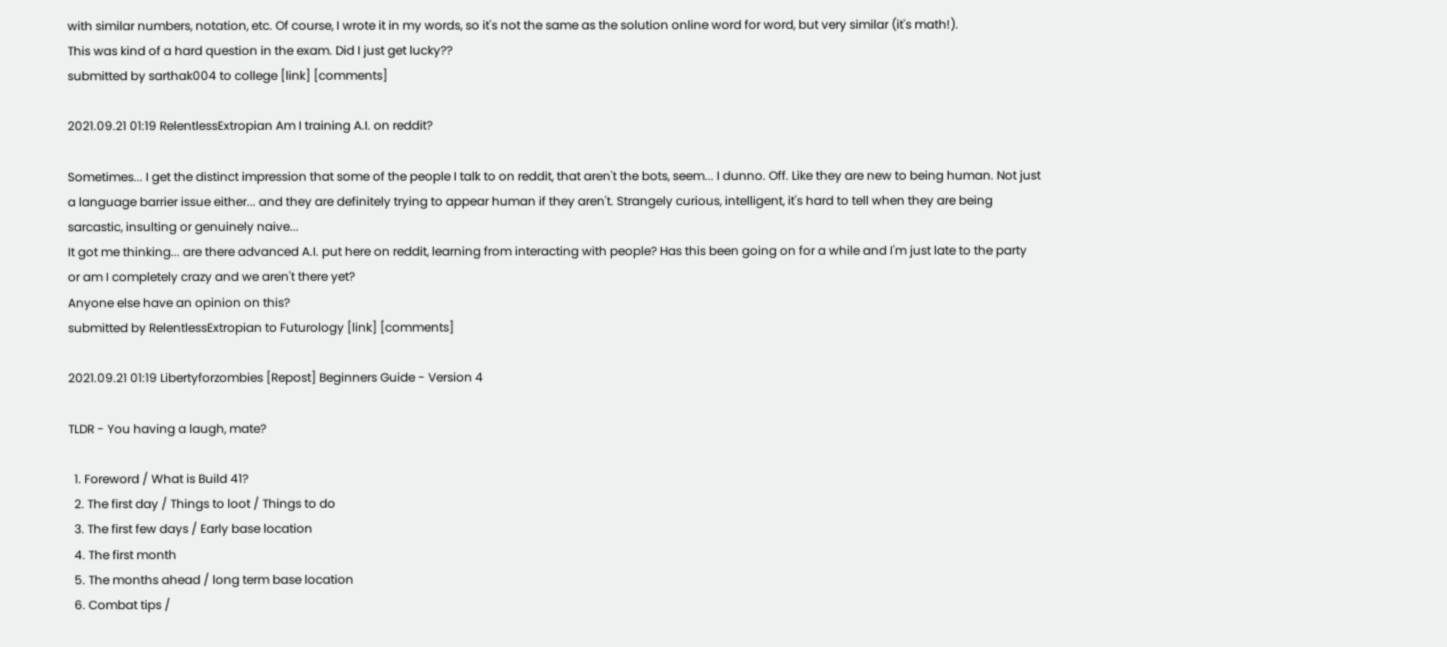with similar numbers, notation, etc. Of course, I wrote it in my words, so it's not the same as the solution online word for word, but very similar (it's math!).
This was kind of a hard question in the exam. Did I just get lucky??
submitted by sarthak004 to college [link] [comments]

2021.09.21 01:19 RelentlessExtropian Am I training A.I. on reddit?

Sometimes... I get the distinct impression that some of the people I talk to on reddit, that aren't the bots, seem... I dunno. Off. Like they are new to being human. Not just a language barrier issue either... and they are definitely trying to appear human if they aren't. Strangely curious, intelligent, it's hard to tell when they are being sarcastic, insulting or genuinely naive...
It got me thinking... are there advanced A.I. put here on reddit, learning from interacting with people? Has this been going on for a while and I'm just late to the party or am I completely crazy and we aren't there yet?
Anyone else have an opinion on this?
submitted by RelentlessExtropian to Futurology [link] [comments]

2021.09.21 01:19 Libertyforzombies [Repost] Beginners Guide - Version 4

TLDR - You having a laugh, mate?

  1. Foreword / What is Build 41?
  2. The first day / Things to loot / Things to do
  3. The first few days / Early base location
  4. The first month
  5. The months ahead / long term base location
  6. Combat tips /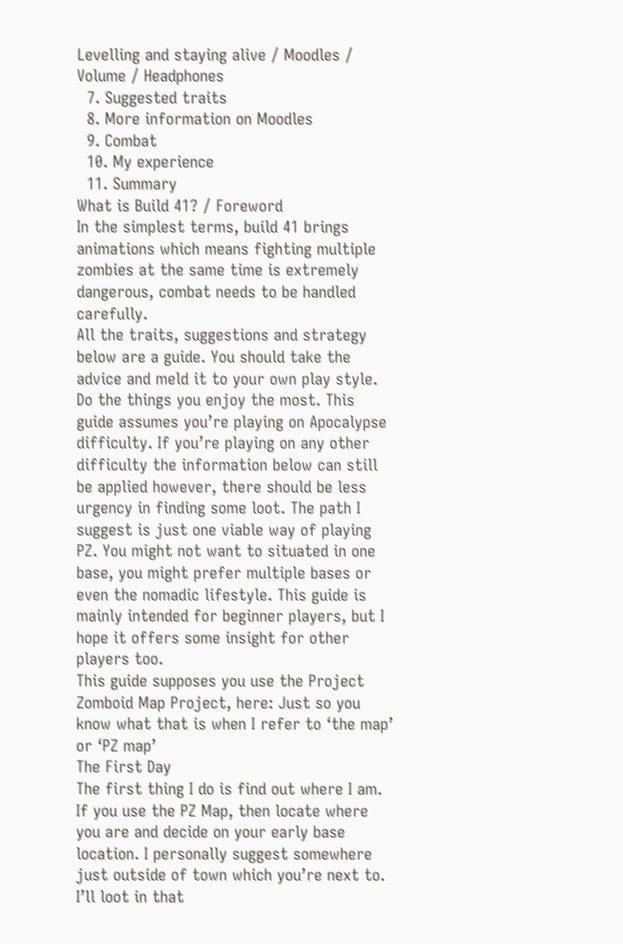Levelling and staying alive / Moodles / Volume / Headphones
  7. Suggested traits
  8. More information on Moodles
  9. Combat
  10. My experience
  11. Summary
What is Build 41? / Foreword
In the simplest terms, build 41 brings animations which means fighting multiple zombies at the same time is extremely dangerous, combat needs to be handled carefully.
All the traits, suggestions and strategy below are a guide. You should take the advice and meld it to your own play style. Do the things you enjoy the most. This guide assumes you’re playing on Apocalypse difficulty. If you’re playing on any other difficulty the information below can still be applied however, there should be less urgency in finding some loot. The path I suggest is just one viable way of playing PZ. You might not want to situated in one base, you might prefer multiple bases or even the nomadic lifestyle. This guide is mainly intended for beginner players, but I hope it offers some insight for other players too.
This guide supposes you use the Project Zomboid Map Project, here: Just so you know what that is when I refer to ‘the map’ or ‘PZ map’
The First Day
The first thing I do is find out where I am. If you use the PZ Map, then locate where you are and decide on your early base location. I personally suggest somewhere just outside of town which you’re next to. I’ll loot in that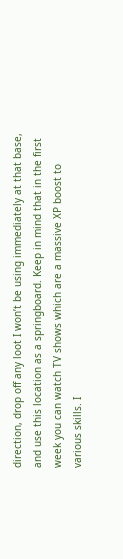direction, drop off any loot I won’t be using immediately at that base, and use this location as a springboard. Keep in mind that in the first week you can watch TV shows which are a massive XP boost to various skills. I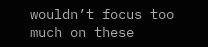wouldn’t focus too much on these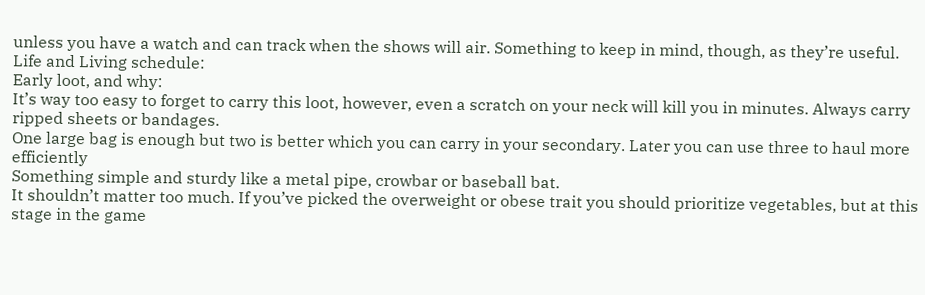unless you have a watch and can track when the shows will air. Something to keep in mind, though, as they’re useful.
Life and Living schedule:
Early loot, and why:
It’s way too easy to forget to carry this loot, however, even a scratch on your neck will kill you in minutes. Always carry ripped sheets or bandages.
One large bag is enough but two is better which you can carry in your secondary. Later you can use three to haul more efficiently
Something simple and sturdy like a metal pipe, crowbar or baseball bat.
It shouldn’t matter too much. If you’ve picked the overweight or obese trait you should prioritize vegetables, but at this stage in the game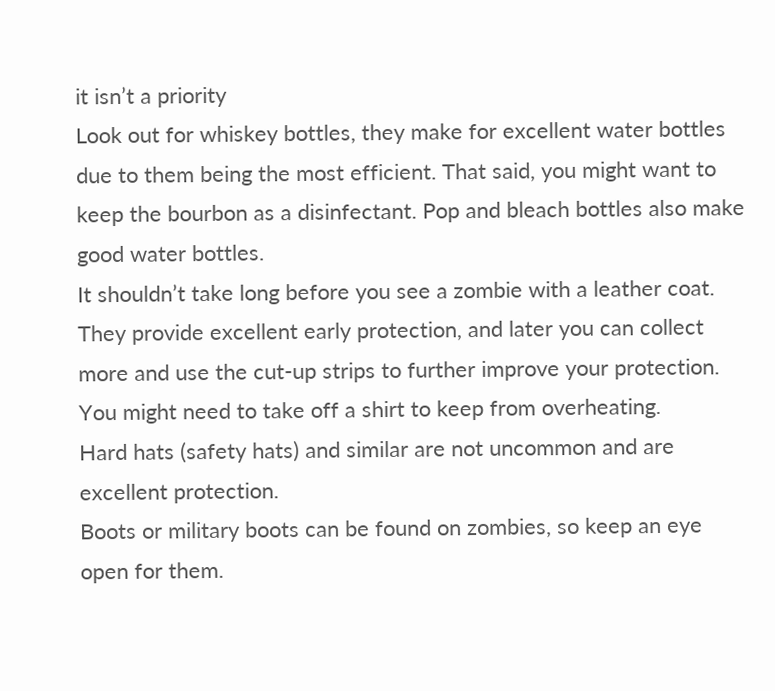it isn’t a priority
Look out for whiskey bottles, they make for excellent water bottles due to them being the most efficient. That said, you might want to keep the bourbon as a disinfectant. Pop and bleach bottles also make good water bottles.
It shouldn’t take long before you see a zombie with a leather coat. They provide excellent early protection, and later you can collect more and use the cut-up strips to further improve your protection. You might need to take off a shirt to keep from overheating.
Hard hats (safety hats) and similar are not uncommon and are excellent protection.
Boots or military boots can be found on zombies, so keep an eye open for them.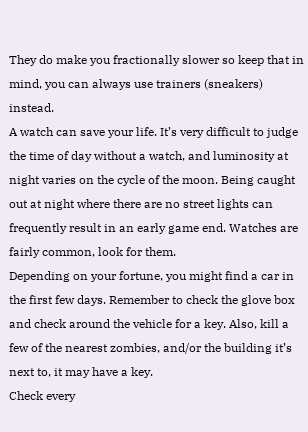They do make you fractionally slower so keep that in mind, you can always use trainers (sneakers) instead.
A watch can save your life. It’s very difficult to judge the time of day without a watch, and luminosity at night varies on the cycle of the moon. Being caught out at night where there are no street lights can frequently result in an early game end. Watches are fairly common, look for them.
Depending on your fortune, you might find a car in the first few days. Remember to check the glove box and check around the vehicle for a key. Also, kill a few of the nearest zombies, and/or the building it’s next to, it may have a key.
Check every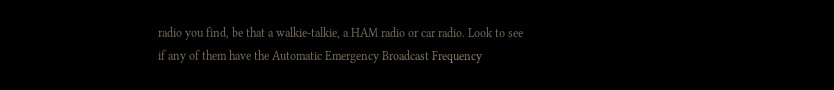radio you find, be that a walkie-talkie, a HAM radio or car radio. Look to see if any of them have the Automatic Emergency Broadcast Frequency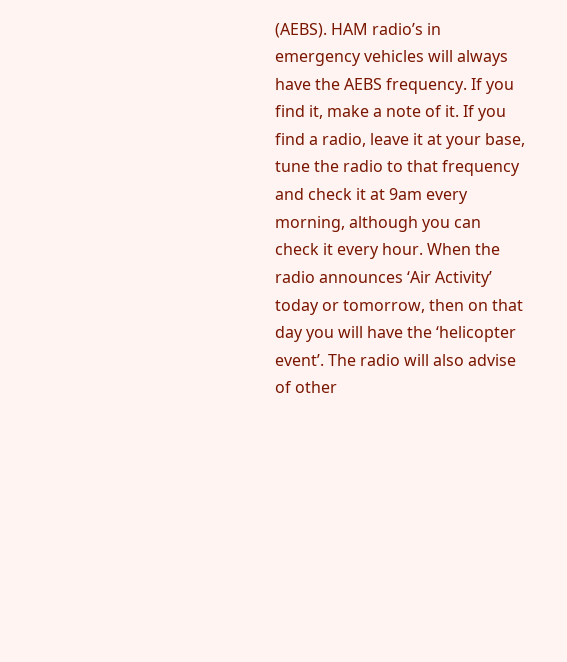(AEBS). HAM radio’s in emergency vehicles will always have the AEBS frequency. If you find it, make a note of it. If you find a radio, leave it at your base, tune the radio to that frequency and check it at 9am every morning, although you can check it every hour. When the radio announces ‘Air Activity’ today or tomorrow, then on that day you will have the ‘helicopter event’. The radio will also advise of other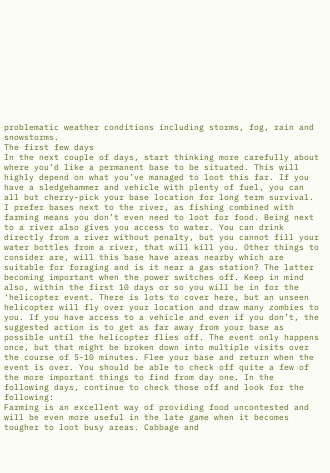problematic weather conditions including storms, fog, rain and snowstorms.
The first few days
In the next couple of days, start thinking more carefully about where you’d like a permanent base to be situated. This will highly depend on what you’ve managed to loot this far. If you have a sledgehammer and vehicle with plenty of fuel, you can all but cherry-pick your base location for long term survival. I prefer bases next to the river, as fishing combined with farming means you don’t even need to loot for food. Being next to a river also gives you access to water. You can drink directly from a river without penalty, but you cannot fill your water bottles from a river, that will kill you. Other things to consider are, will this base have areas nearby which are suitable for foraging and is it near a gas station? The latter becoming important when the power switches off. Keep in mind also, within the first 10 days or so you will be in for the ‘helicopter event. There is lots to cover here, but an unseen helicopter will fly over your location and draw many zombies to you. If you have access to a vehicle and even if you don’t, the suggested action is to get as far away from your base as possible until the helicopter flies off. The event only happens once, but that might be broken down into multiple visits over the course of 5-10 minutes. Flee your base and return when the event is over. You should be able to check off quite a few of the more important things to find from day one. In the following days, continue to check those off and look for the following:
Farming is an excellent way of providing food uncontested and will be even more useful in the late game when it becomes tougher to loot busy areas. Cabbage and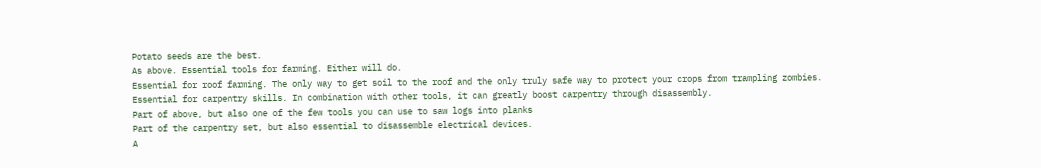Potato seeds are the best.
As above. Essential tools for farming. Either will do.
Essential for roof farming. The only way to get soil to the roof and the only truly safe way to protect your crops from trampling zombies.
Essential for carpentry skills. In combination with other tools, it can greatly boost carpentry through disassembly.
Part of above, but also one of the few tools you can use to saw logs into planks
Part of the carpentry set, but also essential to disassemble electrical devices.
A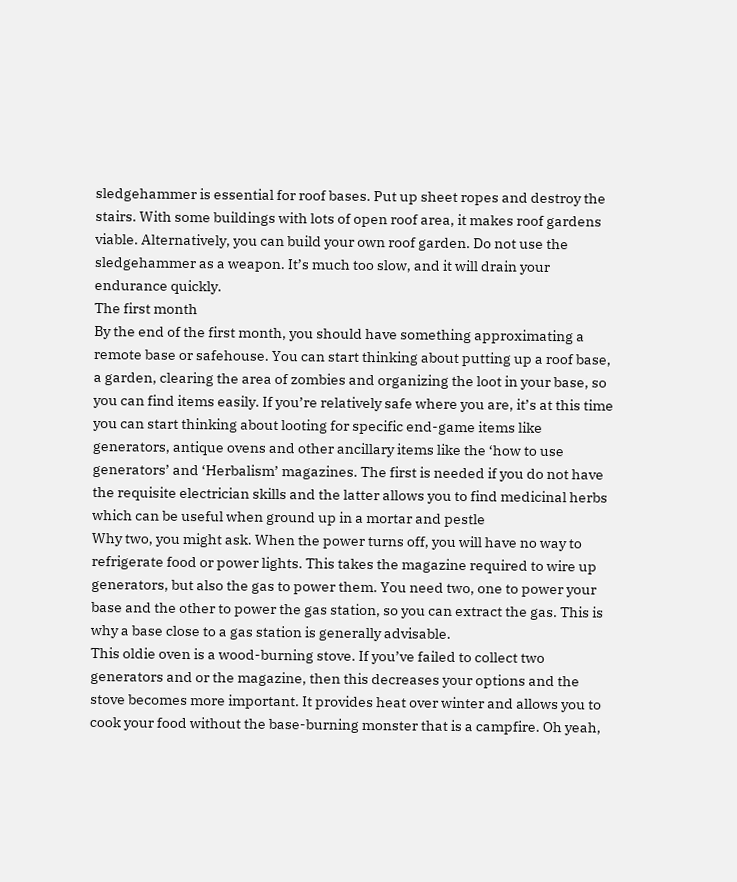sledgehammer is essential for roof bases. Put up sheet ropes and destroy the stairs. With some buildings with lots of open roof area, it makes roof gardens viable. Alternatively, you can build your own roof garden. Do not use the sledgehammer as a weapon. It’s much too slow, and it will drain your endurance quickly.
The first month
By the end of the first month, you should have something approximating a remote base or safehouse. You can start thinking about putting up a roof base, a garden, clearing the area of zombies and organizing the loot in your base, so you can find items easily. If you’re relatively safe where you are, it’s at this time you can start thinking about looting for specific end-game items like generators, antique ovens and other ancillary items like the ‘how to use generators’ and ‘Herbalism’ magazines. The first is needed if you do not have the requisite electrician skills and the latter allows you to find medicinal herbs which can be useful when ground up in a mortar and pestle
Why two, you might ask. When the power turns off, you will have no way to refrigerate food or power lights. This takes the magazine required to wire up generators, but also the gas to power them. You need two, one to power your base and the other to power the gas station, so you can extract the gas. This is why a base close to a gas station is generally advisable.
This oldie oven is a wood-burning stove. If you’ve failed to collect two generators and or the magazine, then this decreases your options and the stove becomes more important. It provides heat over winter and allows you to cook your food without the base-burning monster that is a campfire. Oh yeah,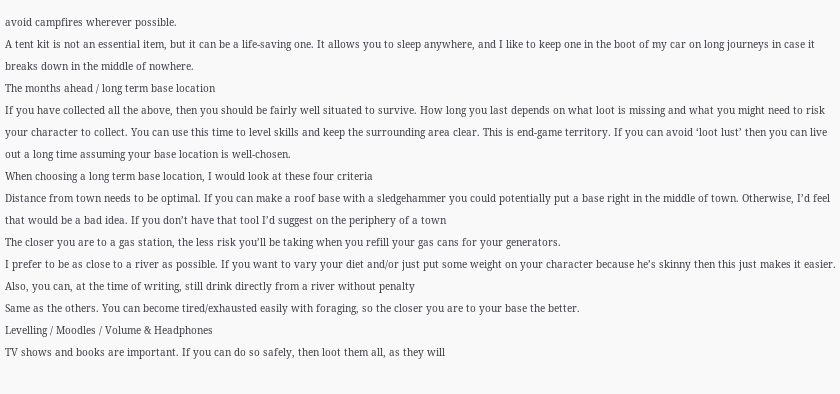avoid campfires wherever possible.
A tent kit is not an essential item, but it can be a life-saving one. It allows you to sleep anywhere, and I like to keep one in the boot of my car on long journeys in case it breaks down in the middle of nowhere.
The months ahead / long term base location
If you have collected all the above, then you should be fairly well situated to survive. How long you last depends on what loot is missing and what you might need to risk your character to collect. You can use this time to level skills and keep the surrounding area clear. This is end-game territory. If you can avoid ‘loot lust’ then you can live out a long time assuming your base location is well-chosen.
When choosing a long term base location, I would look at these four criteria
Distance from town needs to be optimal. If you can make a roof base with a sledgehammer you could potentially put a base right in the middle of town. Otherwise, I’d feel that would be a bad idea. If you don’t have that tool I’d suggest on the periphery of a town
The closer you are to a gas station, the less risk you’ll be taking when you refill your gas cans for your generators.
I prefer to be as close to a river as possible. If you want to vary your diet and/or just put some weight on your character because he’s skinny then this just makes it easier. Also, you can, at the time of writing, still drink directly from a river without penalty
Same as the others. You can become tired/exhausted easily with foraging, so the closer you are to your base the better.
Levelling / Moodles / Volume & Headphones
TV shows and books are important. If you can do so safely, then loot them all, as they will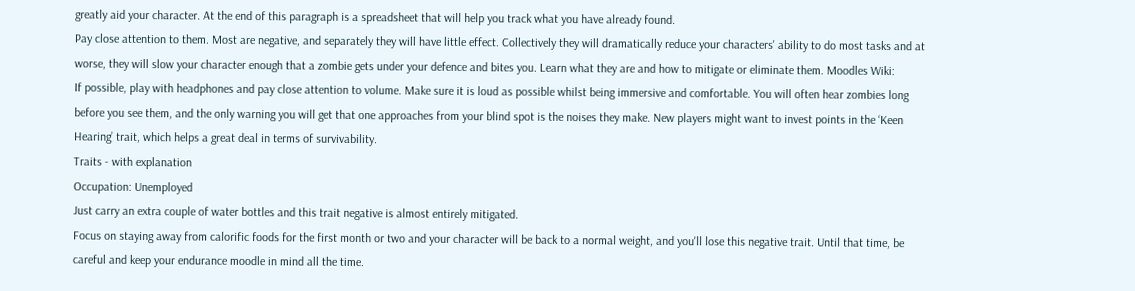greatly aid your character. At the end of this paragraph is a spreadsheet that will help you track what you have already found.
Pay close attention to them. Most are negative, and separately they will have little effect. Collectively they will dramatically reduce your characters' ability to do most tasks and at worse, they will slow your character enough that a zombie gets under your defence and bites you. Learn what they are and how to mitigate or eliminate them. Moodles Wiki:
If possible, play with headphones and pay close attention to volume. Make sure it is loud as possible whilst being immersive and comfortable. You will often hear zombies long before you see them, and the only warning you will get that one approaches from your blind spot is the noises they make. New players might want to invest points in the ‘Keen Hearing’ trait, which helps a great deal in terms of survivability.
Traits - with explanation
Occupation: Unemployed
Just carry an extra couple of water bottles and this trait negative is almost entirely mitigated.
Focus on staying away from calorific foods for the first month or two and your character will be back to a normal weight, and you'll lose this negative trait. Until that time, be careful and keep your endurance moodle in mind all the time.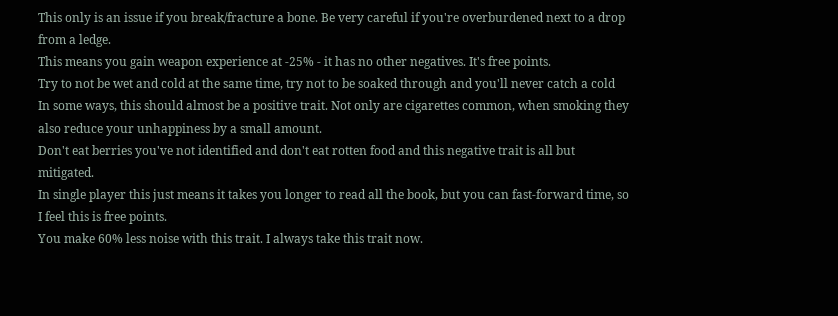This only is an issue if you break/fracture a bone. Be very careful if you're overburdened next to a drop from a ledge.
This means you gain weapon experience at -25% - it has no other negatives. It's free points.
Try to not be wet and cold at the same time, try not to be soaked through and you'll never catch a cold
In some ways, this should almost be a positive trait. Not only are cigarettes common, when smoking they also reduce your unhappiness by a small amount.
Don't eat berries you've not identified and don't eat rotten food and this negative trait is all but mitigated.
In single player this just means it takes you longer to read all the book, but you can fast-forward time, so I feel this is free points.
You make 60% less noise with this trait. I always take this trait now.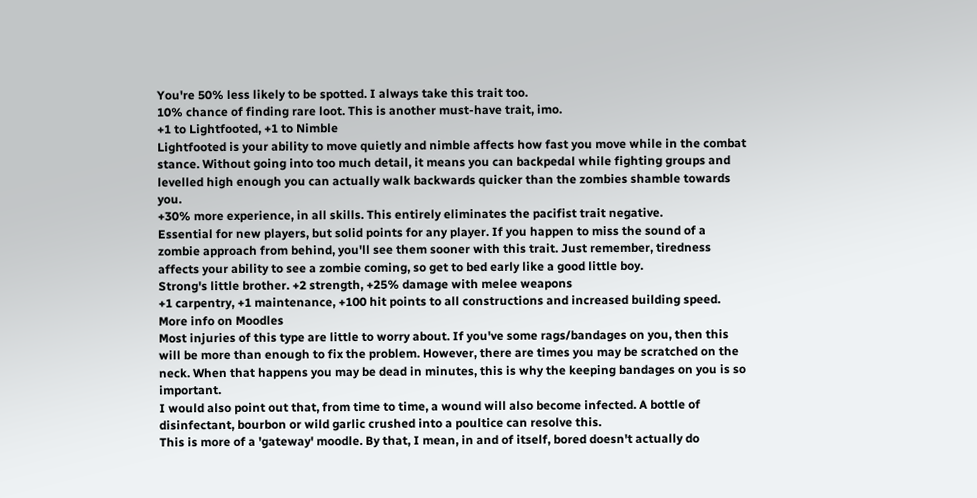You're 50% less likely to be spotted. I always take this trait too.
10% chance of finding rare loot. This is another must-have trait, imo.
+1 to Lightfooted, +1 to Nimble
Lightfooted is your ability to move quietly and nimble affects how fast you move while in the combat stance. Without going into too much detail, it means you can backpedal while fighting groups and levelled high enough you can actually walk backwards quicker than the zombies shamble towards you.
+30% more experience, in all skills. This entirely eliminates the pacifist trait negative.
Essential for new players, but solid points for any player. If you happen to miss the sound of a zombie approach from behind, you'll see them sooner with this trait. Just remember, tiredness affects your ability to see a zombie coming, so get to bed early like a good little boy.
Strong's little brother. +2 strength, +25% damage with melee weapons
+1 carpentry, +1 maintenance, +100 hit points to all constructions and increased building speed.
More info on Moodles
Most injuries of this type are little to worry about. If you've some rags/bandages on you, then this will be more than enough to fix the problem. However, there are times you may be scratched on the neck. When that happens you may be dead in minutes, this is why the keeping bandages on you is so important.
I would also point out that, from time to time, a wound will also become infected. A bottle of disinfectant, bourbon or wild garlic crushed into a poultice can resolve this.
This is more of a 'gateway' moodle. By that, I mean, in and of itself, bored doesn't actually do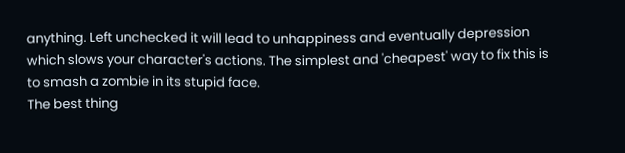anything. Left unchecked it will lead to unhappiness and eventually depression which slows your character's actions. The simplest and 'cheapest' way to fix this is to smash a zombie in its stupid face.
The best thing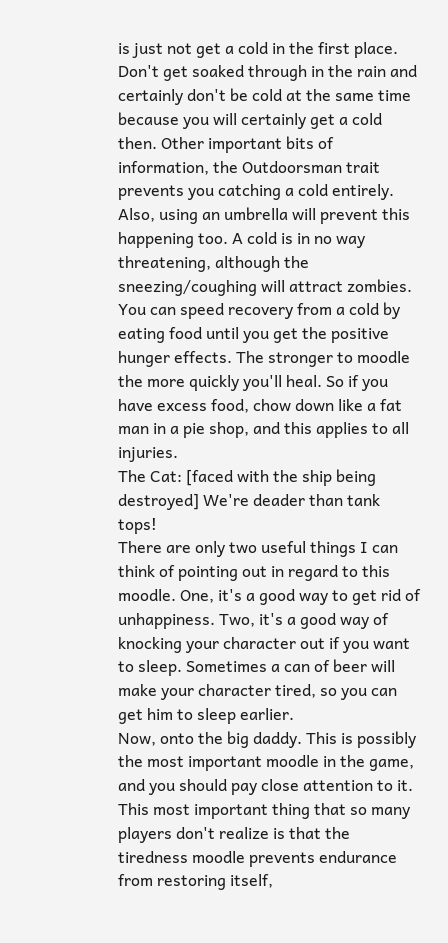is just not get a cold in the first place. Don't get soaked through in the rain and certainly don't be cold at the same time because you will certainly get a cold then. Other important bits of information, the Outdoorsman trait prevents you catching a cold entirely. Also, using an umbrella will prevent this happening too. A cold is in no way threatening, although the sneezing/coughing will attract zombies. You can speed recovery from a cold by eating food until you get the positive hunger effects. The stronger to moodle the more quickly you'll heal. So if you have excess food, chow down like a fat man in a pie shop, and this applies to all injuries.
The Cat: [faced with the ship being destroyed] We're deader than tank tops!
There are only two useful things I can think of pointing out in regard to this moodle. One, it's a good way to get rid of unhappiness. Two, it's a good way of knocking your character out if you want to sleep. Sometimes a can of beer will make your character tired, so you can get him to sleep earlier.
Now, onto the big daddy. This is possibly the most important moodle in the game, and you should pay close attention to it. This most important thing that so many players don't realize is that the tiredness moodle prevents endurance from restoring itself,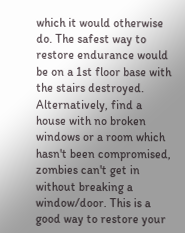which it would otherwise do. The safest way to restore endurance would be on a 1st floor base with the stairs destroyed. Alternatively, find a house with no broken windows or a room which hasn't been compromised, zombies can't get in without breaking a window/door. This is a good way to restore your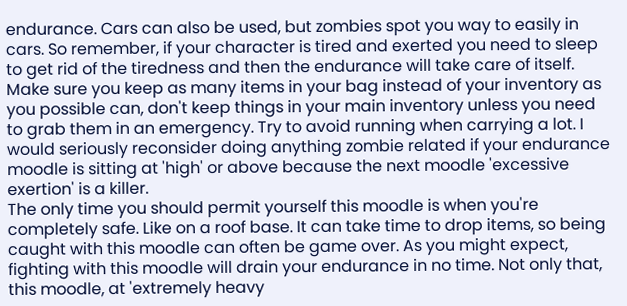endurance. Cars can also be used, but zombies spot you way to easily in cars. So remember, if your character is tired and exerted you need to sleep to get rid of the tiredness and then the endurance will take care of itself. Make sure you keep as many items in your bag instead of your inventory as you possible can, don't keep things in your main inventory unless you need to grab them in an emergency. Try to avoid running when carrying a lot. I would seriously reconsider doing anything zombie related if your endurance moodle is sitting at 'high' or above because the next moodle 'excessive exertion' is a killer.
The only time you should permit yourself this moodle is when you're completely safe. Like on a roof base. It can take time to drop items, so being caught with this moodle can often be game over. As you might expect, fighting with this moodle will drain your endurance in no time. Not only that, this moodle, at 'extremely heavy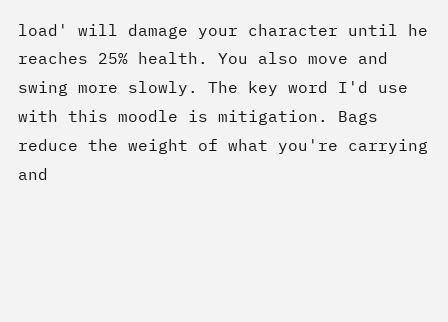load' will damage your character until he reaches 25% health. You also move and swing more slowly. The key word I'd use with this moodle is mitigation. Bags reduce the weight of what you're carrying and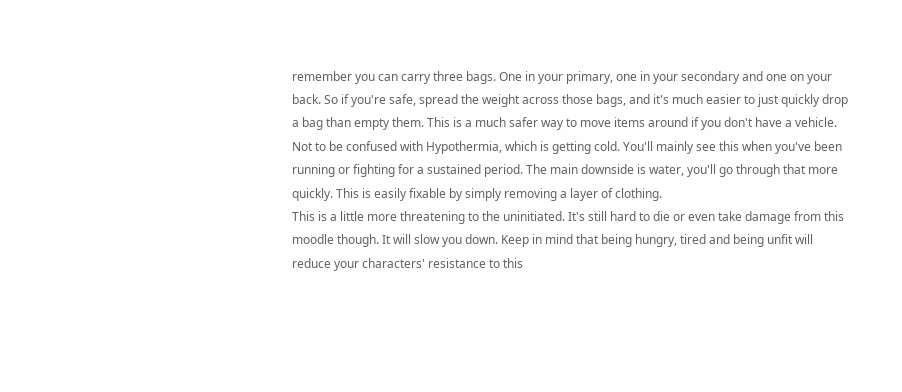remember you can carry three bags. One in your primary, one in your secondary and one on your back. So if you're safe, spread the weight across those bags, and it's much easier to just quickly drop a bag than empty them. This is a much safer way to move items around if you don't have a vehicle.
Not to be confused with Hypothermia, which is getting cold. You'll mainly see this when you've been running or fighting for a sustained period. The main downside is water, you'll go through that more quickly. This is easily fixable by simply removing a layer of clothing.
This is a little more threatening to the uninitiated. It's still hard to die or even take damage from this moodle though. It will slow you down. Keep in mind that being hungry, tired and being unfit will reduce your characters' resistance to this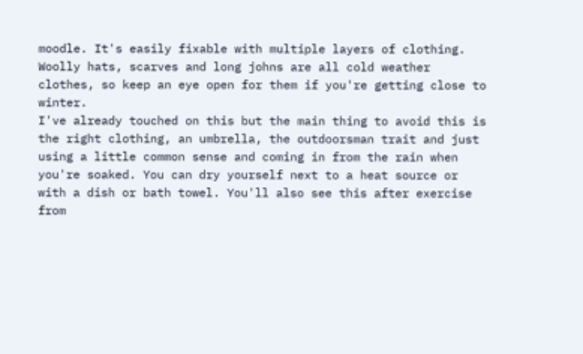moodle. It's easily fixable with multiple layers of clothing. Woolly hats, scarves and long johns are all cold weather clothes, so keep an eye open for them if you're getting close to winter.
I've already touched on this but the main thing to avoid this is the right clothing, an umbrella, the outdoorsman trait and just using a little common sense and coming in from the rain when you're soaked. You can dry yourself next to a heat source or with a dish or bath towel. You'll also see this after exercise from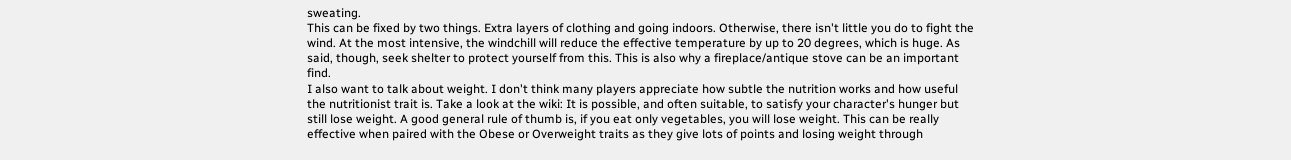sweating.
This can be fixed by two things. Extra layers of clothing and going indoors. Otherwise, there isn't little you do to fight the wind. At the most intensive, the windchill will reduce the effective temperature by up to 20 degrees, which is huge. As said, though, seek shelter to protect yourself from this. This is also why a fireplace/antique stove can be an important find.
I also want to talk about weight. I don't think many players appreciate how subtle the nutrition works and how useful the nutritionist trait is. Take a look at the wiki: It is possible, and often suitable, to satisfy your character's hunger but still lose weight. A good general rule of thumb is, if you eat only vegetables, you will lose weight. This can be really effective when paired with the Obese or Overweight traits as they give lots of points and losing weight through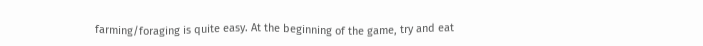farming/foraging is quite easy. At the beginning of the game, try and eat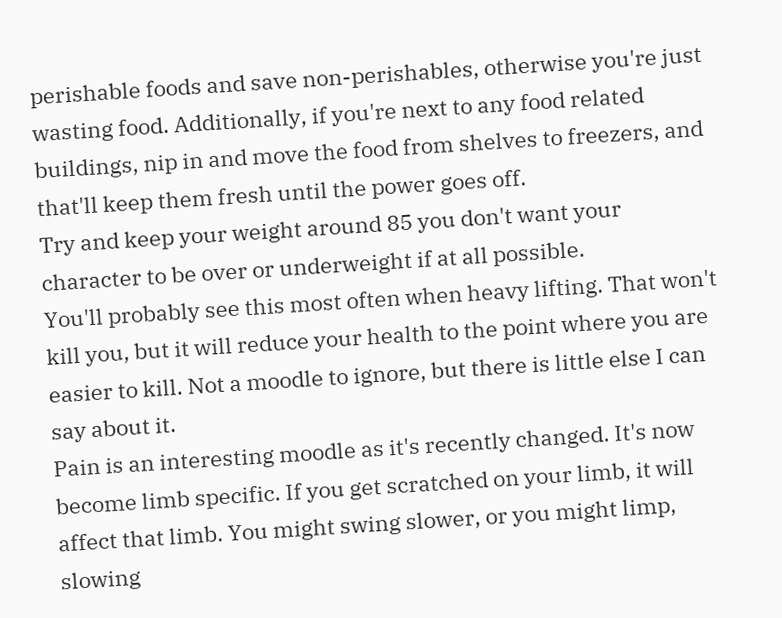perishable foods and save non-perishables, otherwise you're just wasting food. Additionally, if you're next to any food related buildings, nip in and move the food from shelves to freezers, and that'll keep them fresh until the power goes off.
Try and keep your weight around 85 you don't want your character to be over or underweight if at all possible.
You'll probably see this most often when heavy lifting. That won't kill you, but it will reduce your health to the point where you are easier to kill. Not a moodle to ignore, but there is little else I can say about it.
Pain is an interesting moodle as it's recently changed. It's now become limb specific. If you get scratched on your limb, it will affect that limb. You might swing slower, or you might limp, slowing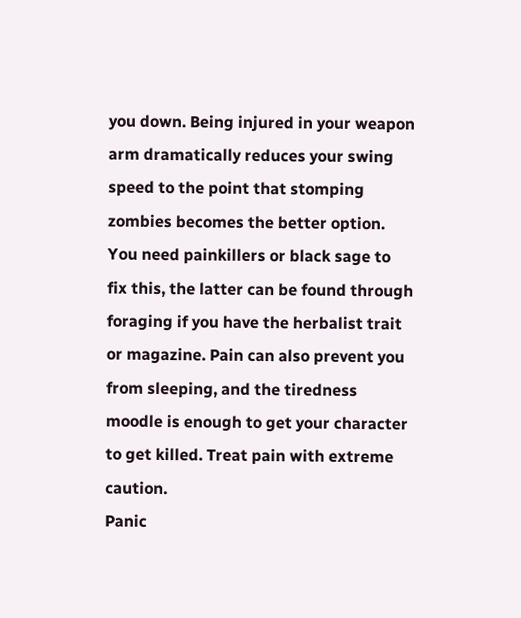you down. Being injured in your weapon arm dramatically reduces your swing speed to the point that stomping zombies becomes the better option. You need painkillers or black sage to fix this, the latter can be found through foraging if you have the herbalist trait or magazine. Pain can also prevent you from sleeping, and the tiredness moodle is enough to get your character to get killed. Treat pain with extreme caution.
Panic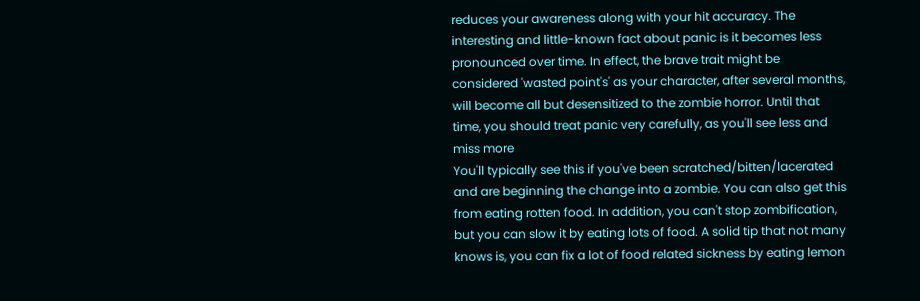reduces your awareness along with your hit accuracy. The interesting and little-known fact about panic is it becomes less pronounced over time. In effect, the brave trait might be considered 'wasted point's' as your character, after several months, will become all but desensitized to the zombie horror. Until that time, you should treat panic very carefully, as you'll see less and miss more
You'll typically see this if you've been scratched/bitten/lacerated and are beginning the change into a zombie. You can also get this from eating rotten food. In addition, you can't stop zombification, but you can slow it by eating lots of food. A solid tip that not many knows is, you can fix a lot of food related sickness by eating lemon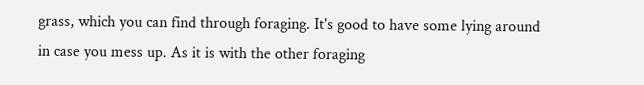grass, which you can find through foraging. It's good to have some lying around in case you mess up. As it is with the other foraging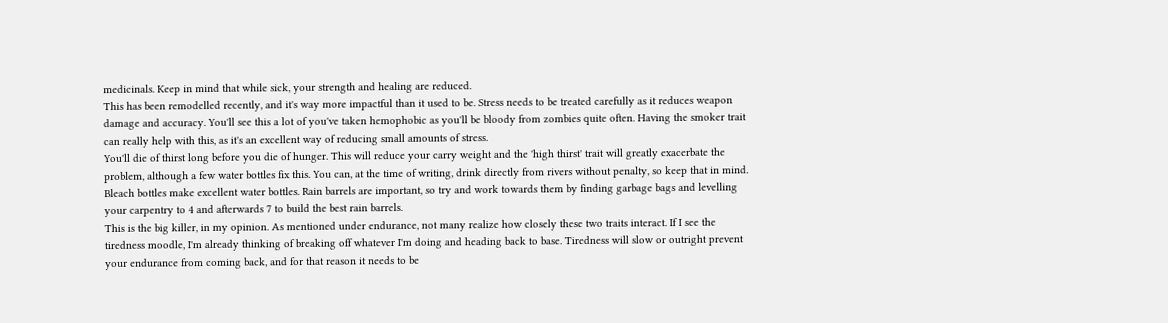medicinals. Keep in mind that while sick, your strength and healing are reduced.
This has been remodelled recently, and it's way more impactful than it used to be. Stress needs to be treated carefully as it reduces weapon damage and accuracy. You'll see this a lot of you've taken hemophobic as you'll be bloody from zombies quite often. Having the smoker trait can really help with this, as it's an excellent way of reducing small amounts of stress.
You'll die of thirst long before you die of hunger. This will reduce your carry weight and the 'high thirst' trait will greatly exacerbate the problem, although a few water bottles fix this. You can, at the time of writing, drink directly from rivers without penalty, so keep that in mind. Bleach bottles make excellent water bottles. Rain barrels are important, so try and work towards them by finding garbage bags and levelling your carpentry to 4 and afterwards 7 to build the best rain barrels.
This is the big killer, in my opinion. As mentioned under endurance, not many realize how closely these two traits interact. If I see the tiredness moodle, I'm already thinking of breaking off whatever I'm doing and heading back to base. Tiredness will slow or outright prevent your endurance from coming back, and for that reason it needs to be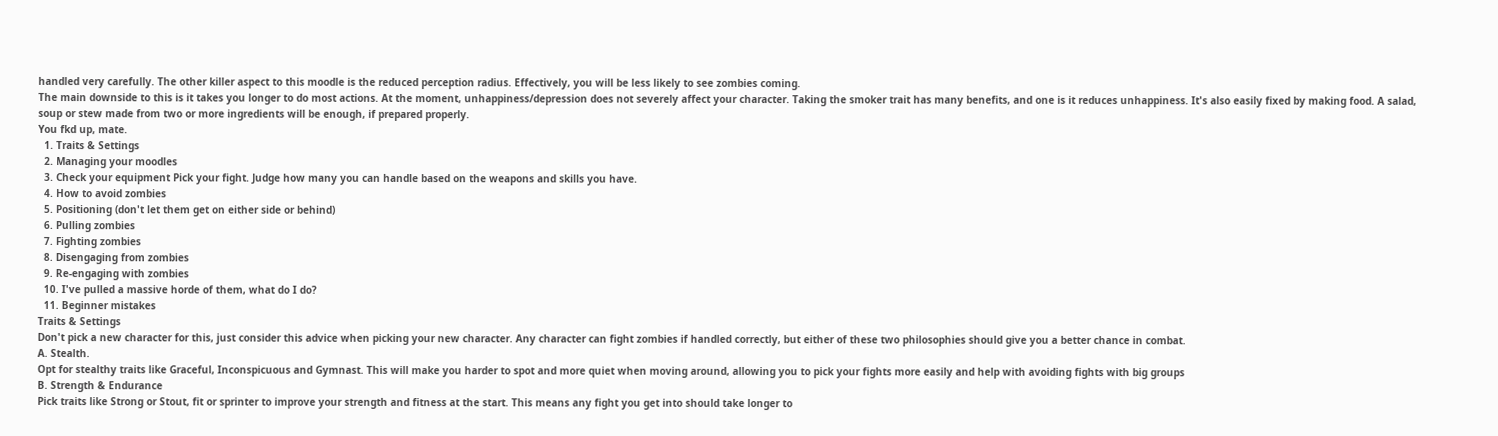handled very carefully. The other killer aspect to this moodle is the reduced perception radius. Effectively, you will be less likely to see zombies coming.
The main downside to this is it takes you longer to do most actions. At the moment, unhappiness/depression does not severely affect your character. Taking the smoker trait has many benefits, and one is it reduces unhappiness. It's also easily fixed by making food. A salad, soup or stew made from two or more ingredients will be enough, if prepared properly.
You fkd up, mate.
  1. Traits & Settings
  2. Managing your moodles
  3. Check your equipment Pick your fight. Judge how many you can handle based on the weapons and skills you have.
  4. How to avoid zombies
  5. Positioning (don't let them get on either side or behind)
  6. Pulling zombies
  7. Fighting zombies
  8. Disengaging from zombies
  9. Re-engaging with zombies
  10. I've pulled a massive horde of them, what do I do?
  11. Beginner mistakes
Traits & Settings
Don't pick a new character for this, just consider this advice when picking your new character. Any character can fight zombies if handled correctly, but either of these two philosophies should give you a better chance in combat.
A. Stealth.
Opt for stealthy traits like Graceful, Inconspicuous and Gymnast. This will make you harder to spot and more quiet when moving around, allowing you to pick your fights more easily and help with avoiding fights with big groups
B. Strength & Endurance
Pick traits like Strong or Stout, fit or sprinter to improve your strength and fitness at the start. This means any fight you get into should take longer to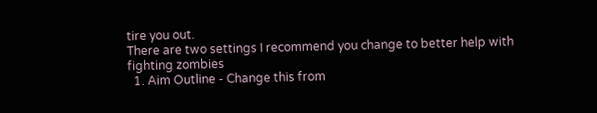tire you out.
There are two settings I recommend you change to better help with fighting zombies
  1. Aim Outline - Change this from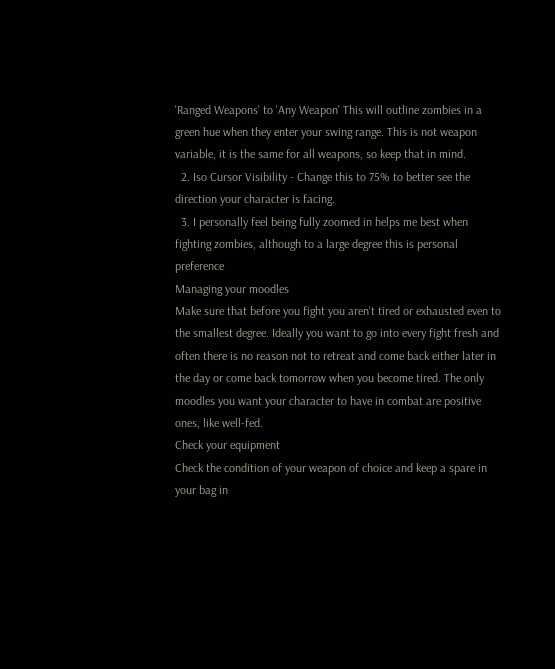'Ranged Weapons' to 'Any Weapon' This will outline zombies in a green hue when they enter your swing range. This is not weapon variable, it is the same for all weapons, so keep that in mind.
  2. Iso Cursor Visibility - Change this to 75% to better see the direction your character is facing.
  3. I personally feel being fully zoomed in helps me best when fighting zombies, although to a large degree this is personal preference
Managing your moodles
Make sure that before you fight you aren't tired or exhausted even to the smallest degree. Ideally you want to go into every fight fresh and often there is no reason not to retreat and come back either later in the day or come back tomorrow when you become tired. The only moodles you want your character to have in combat are positive ones, like well-fed.
Check your equipment
Check the condition of your weapon of choice and keep a spare in your bag in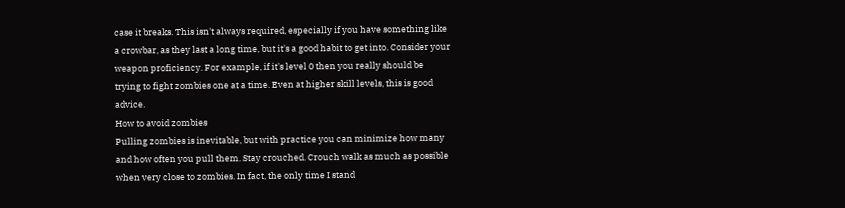case it breaks. This isn't always required, especially if you have something like a crowbar, as they last a long time, but it's a good habit to get into. Consider your weapon proficiency. For example, if it's level 0 then you really should be trying to fight zombies one at a time. Even at higher skill levels, this is good advice.
How to avoid zombies
Pulling zombies is inevitable, but with practice you can minimize how many and how often you pull them. Stay crouched. Crouch walk as much as possible when very close to zombies. In fact, the only time I stand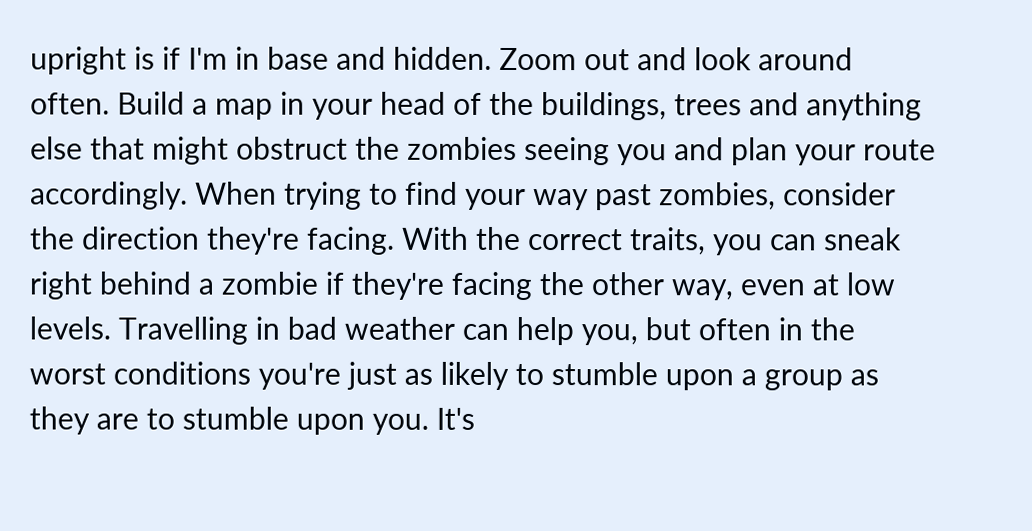upright is if I'm in base and hidden. Zoom out and look around often. Build a map in your head of the buildings, trees and anything else that might obstruct the zombies seeing you and plan your route accordingly. When trying to find your way past zombies, consider the direction they're facing. With the correct traits, you can sneak right behind a zombie if they're facing the other way, even at low levels. Travelling in bad weather can help you, but often in the worst conditions you're just as likely to stumble upon a group as they are to stumble upon you. It's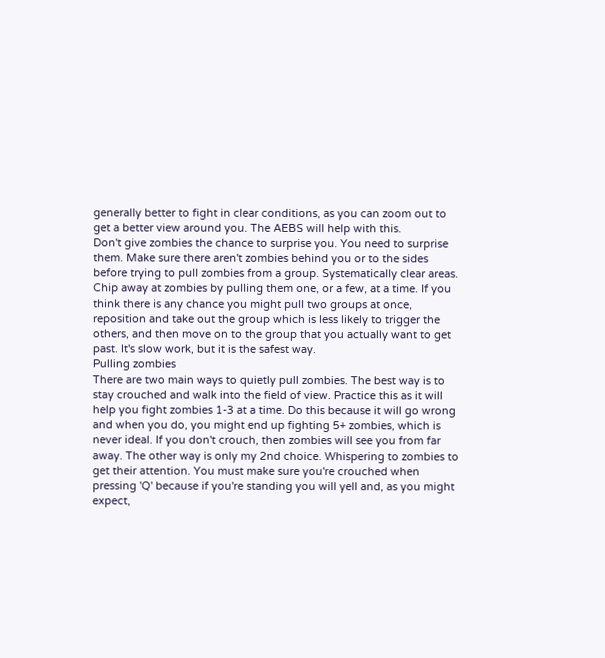generally better to fight in clear conditions, as you can zoom out to get a better view around you. The AEBS will help with this.
Don't give zombies the chance to surprise you. You need to surprise them. Make sure there aren't zombies behind you or to the sides before trying to pull zombies from a group. Systematically clear areas. Chip away at zombies by pulling them one, or a few, at a time. If you think there is any chance you might pull two groups at once, reposition and take out the group which is less likely to trigger the others, and then move on to the group that you actually want to get past. It's slow work, but it is the safest way.
Pulling zombies
There are two main ways to quietly pull zombies. The best way is to stay crouched and walk into the field of view. Practice this as it will help you fight zombies 1-3 at a time. Do this because it will go wrong and when you do, you might end up fighting 5+ zombies, which is never ideal. If you don't crouch, then zombies will see you from far away. The other way is only my 2nd choice. Whispering to zombies to get their attention. You must make sure you're crouched when pressing 'Q' because if you're standing you will yell and, as you might expect,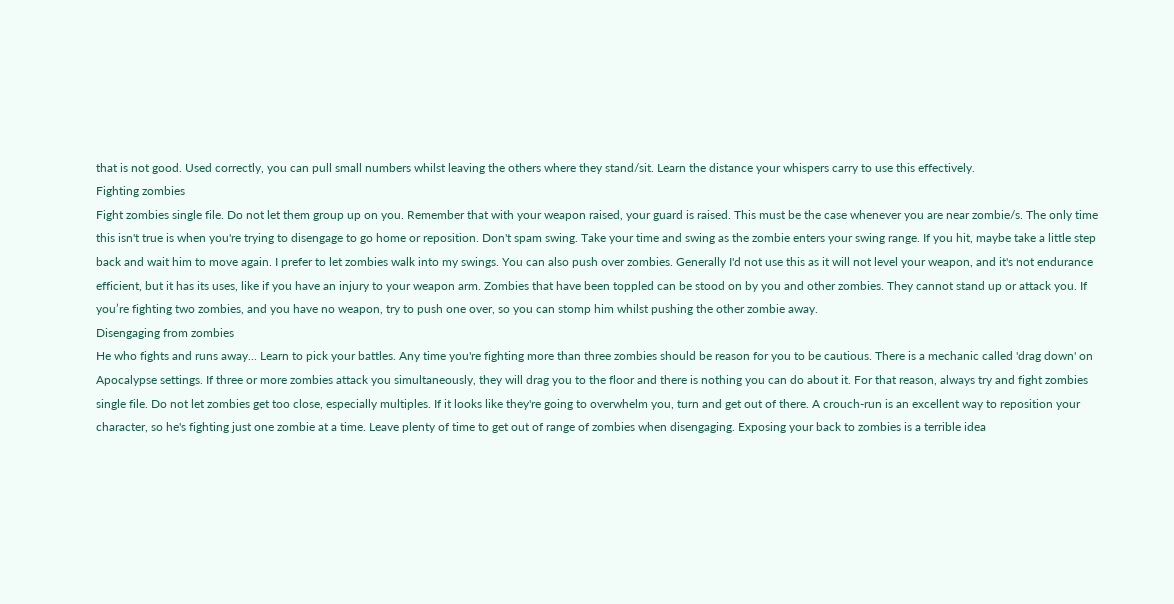that is not good. Used correctly, you can pull small numbers whilst leaving the others where they stand/sit. Learn the distance your whispers carry to use this effectively.
Fighting zombies
Fight zombies single file. Do not let them group up on you. Remember that with your weapon raised, your guard is raised. This must be the case whenever you are near zombie/s. The only time this isn't true is when you're trying to disengage to go home or reposition. Don't spam swing. Take your time and swing as the zombie enters your swing range. If you hit, maybe take a little step back and wait him to move again. I prefer to let zombies walk into my swings. You can also push over zombies. Generally I'd not use this as it will not level your weapon, and it's not endurance efficient, but it has its uses, like if you have an injury to your weapon arm. Zombies that have been toppled can be stood on by you and other zombies. They cannot stand up or attack you. If you’re fighting two zombies, and you have no weapon, try to push one over, so you can stomp him whilst pushing the other zombie away.
Disengaging from zombies
He who fights and runs away... Learn to pick your battles. Any time you're fighting more than three zombies should be reason for you to be cautious. There is a mechanic called 'drag down' on Apocalypse settings. If three or more zombies attack you simultaneously, they will drag you to the floor and there is nothing you can do about it. For that reason, always try and fight zombies single file. Do not let zombies get too close, especially multiples. If it looks like they're going to overwhelm you, turn and get out of there. A crouch-run is an excellent way to reposition your character, so he's fighting just one zombie at a time. Leave plenty of time to get out of range of zombies when disengaging. Exposing your back to zombies is a terrible idea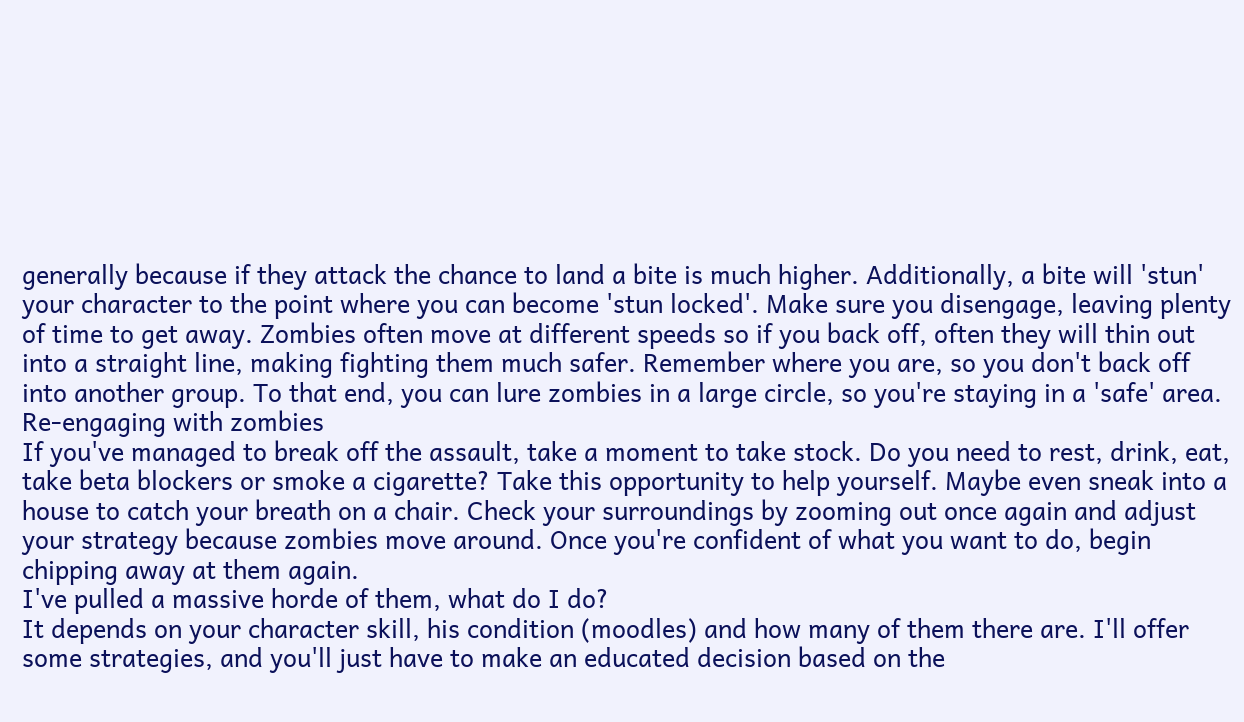generally because if they attack the chance to land a bite is much higher. Additionally, a bite will 'stun' your character to the point where you can become 'stun locked'. Make sure you disengage, leaving plenty of time to get away. Zombies often move at different speeds so if you back off, often they will thin out into a straight line, making fighting them much safer. Remember where you are, so you don't back off into another group. To that end, you can lure zombies in a large circle, so you're staying in a 'safe' area.
Re-engaging with zombies
If you've managed to break off the assault, take a moment to take stock. Do you need to rest, drink, eat, take beta blockers or smoke a cigarette? Take this opportunity to help yourself. Maybe even sneak into a house to catch your breath on a chair. Check your surroundings by zooming out once again and adjust your strategy because zombies move around. Once you're confident of what you want to do, begin chipping away at them again.
I've pulled a massive horde of them, what do I do?
It depends on your character skill, his condition (moodles) and how many of them there are. I'll offer some strategies, and you'll just have to make an educated decision based on the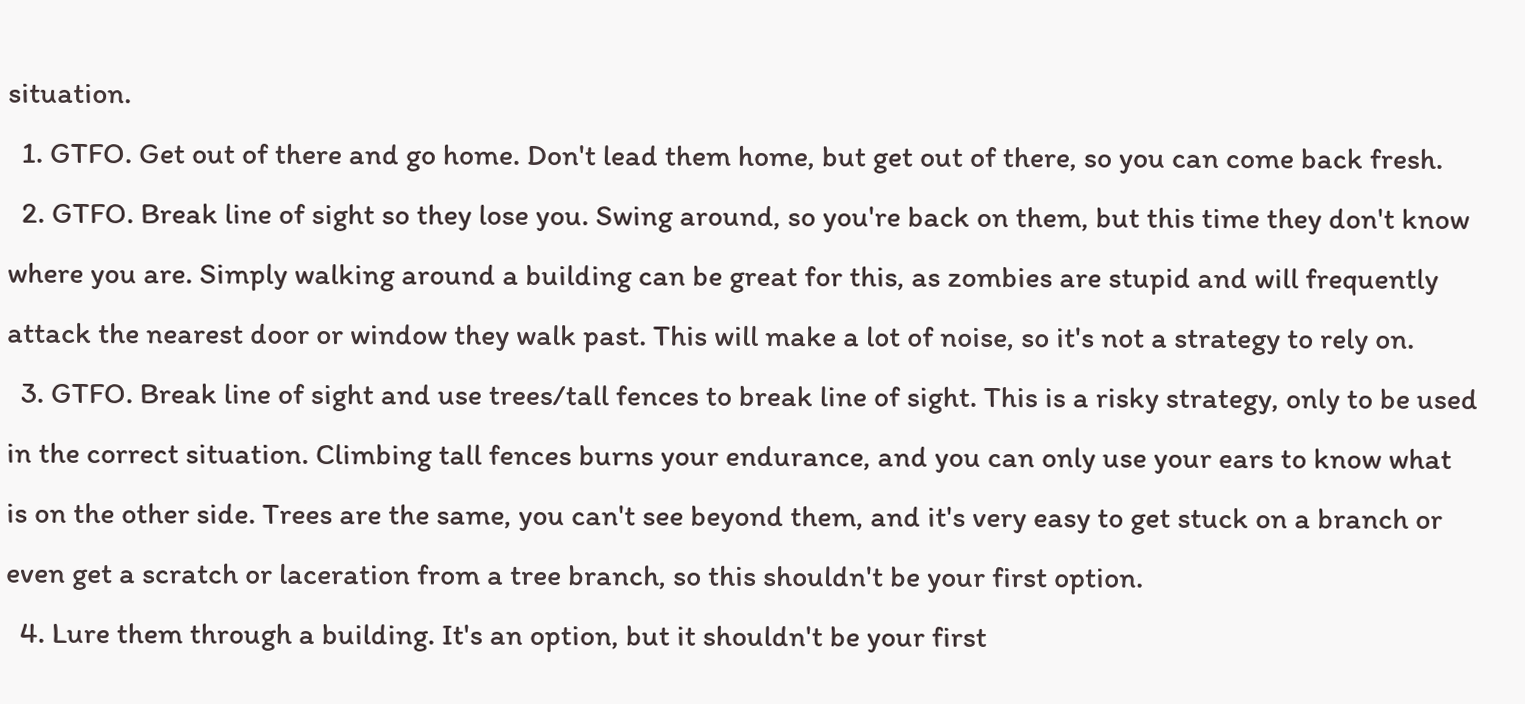situation.
  1. GTFO. Get out of there and go home. Don't lead them home, but get out of there, so you can come back fresh.
  2. GTFO. Break line of sight so they lose you. Swing around, so you're back on them, but this time they don't know where you are. Simply walking around a building can be great for this, as zombies are stupid and will frequently attack the nearest door or window they walk past. This will make a lot of noise, so it's not a strategy to rely on.
  3. GTFO. Break line of sight and use trees/tall fences to break line of sight. This is a risky strategy, only to be used in the correct situation. Climbing tall fences burns your endurance, and you can only use your ears to know what is on the other side. Trees are the same, you can't see beyond them, and it's very easy to get stuck on a branch or even get a scratch or laceration from a tree branch, so this shouldn't be your first option.
  4. Lure them through a building. It's an option, but it shouldn't be your first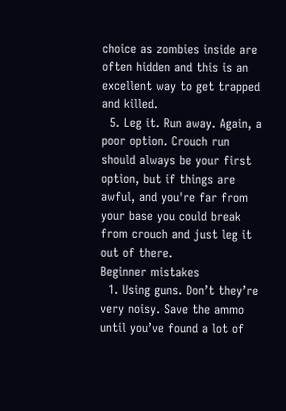choice as zombies inside are often hidden and this is an excellent way to get trapped and killed.
  5. Leg it. Run away. Again, a poor option. Crouch run should always be your first option, but if things are awful, and you're far from your base you could break from crouch and just leg it out of there.
Beginner mistakes
  1. Using guns. Don’t they’re very noisy. Save the ammo until you’ve found a lot of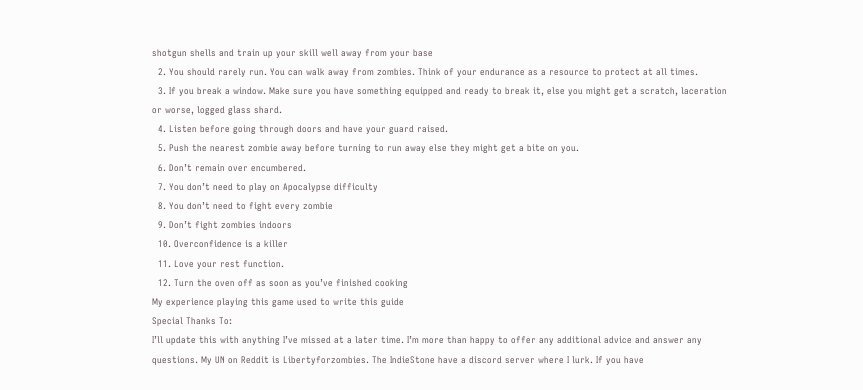shotgun shells and train up your skill well away from your base
  2. You should rarely run. You can walk away from zombies. Think of your endurance as a resource to protect at all times.
  3. If you break a window. Make sure you have something equipped and ready to break it, else you might get a scratch, laceration or worse, logged glass shard.
  4. Listen before going through doors and have your guard raised.
  5. Push the nearest zombie away before turning to run away else they might get a bite on you.
  6. Don’t remain over encumbered.
  7. You don’t need to play on Apocalypse difficulty
  8. You don’t need to fight every zombie
  9. Don’t fight zombies indoors
  10. Overconfidence is a killer
  11. Love your rest function.
  12. Turn the oven off as soon as you’ve finished cooking
My experience playing this game used to write this guide
Special Thanks To:
I’ll update this with anything I’ve missed at a later time. I’m more than happy to offer any additional advice and answer any questions. My UN on Reddit is Libertyforzombies. The IndieStone have a discord server where I lurk. If you have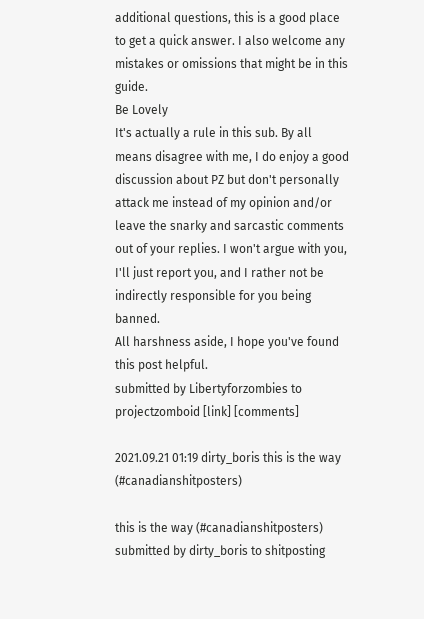additional questions, this is a good place to get a quick answer. I also welcome any mistakes or omissions that might be in this guide.
Be Lovely
It's actually a rule in this sub. By all means disagree with me, I do enjoy a good discussion about PZ but don't personally attack me instead of my opinion and/or leave the snarky and sarcastic comments out of your replies. I won't argue with you, I'll just report you, and I rather not be indirectly responsible for you being banned.
All harshness aside, I hope you've found this post helpful.
submitted by Libertyforzombies to projectzomboid [link] [comments]

2021.09.21 01:19 dirty_boris this is the way (#canadianshitposters)

this is the way (#canadianshitposters) submitted by dirty_boris to shitposting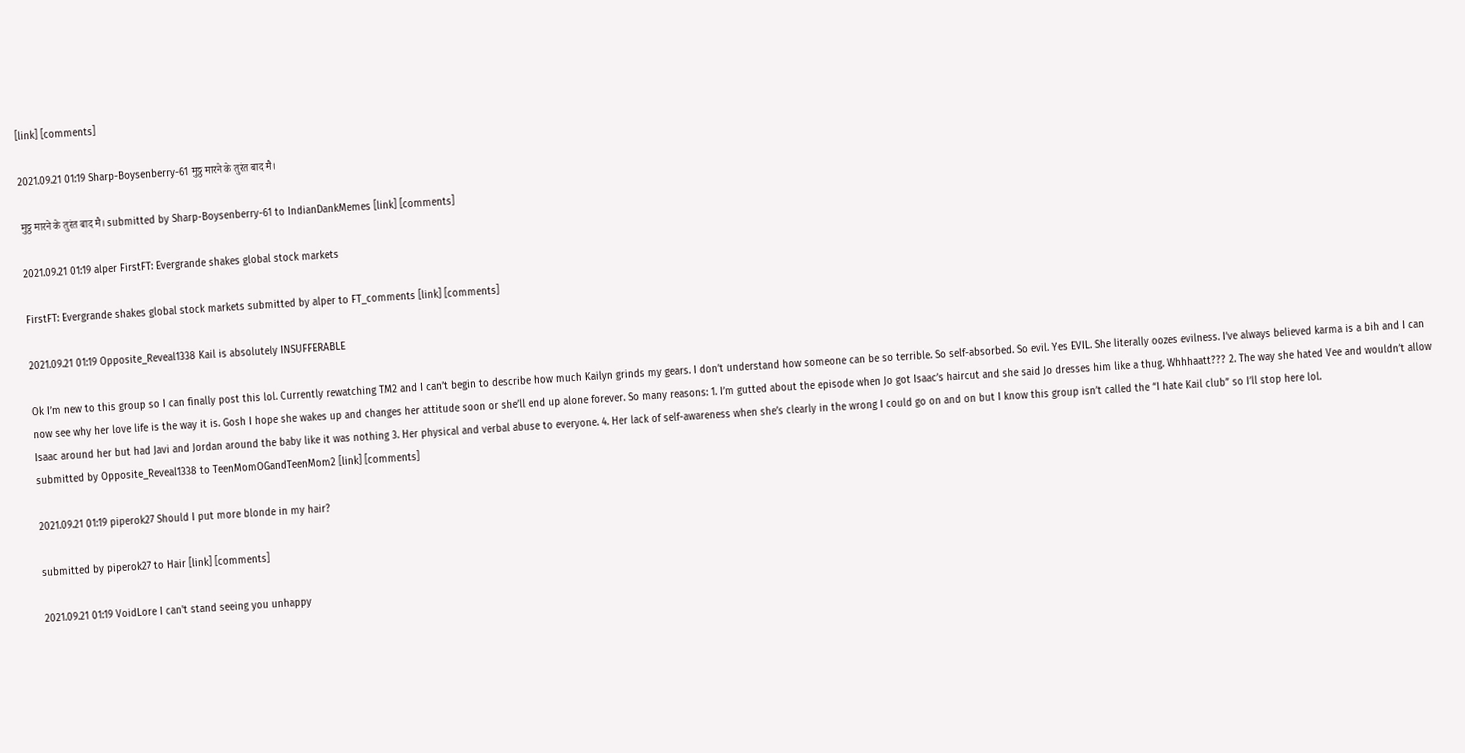[link] [comments]

2021.09.21 01:19 Sharp-Boysenberry-61 मुठ्ठ मारने के तुरंत बाद मै।

मुठ्ठ मारने के तुरंत बाद मै। submitted by Sharp-Boysenberry-61 to IndianDankMemes [link] [comments]

2021.09.21 01:19 alper FirstFT: Evergrande shakes global stock markets

FirstFT: Evergrande shakes global stock markets submitted by alper to FT_comments [link] [comments]

2021.09.21 01:19 Opposite_Reveal1338 Kail is absolutely INSUFFERABLE

Ok I’m new to this group so I can finally post this lol. Currently rewatching TM2 and I can’t begin to describe how much Kailyn grinds my gears. I don’t understand how someone can be so terrible. So self-absorbed. So evil. Yes EVIL. She literally oozes evilness. I’ve always believed karma is a bih and I can now see why her love life is the way it is. Gosh I hope she wakes up and changes her attitude soon or she’ll end up alone forever. So many reasons: 1. I’m gutted about the episode when Jo got Isaac’s haircut and she said Jo dresses him like a thug. Whhhaatt??? 2. The way she hated Vee and wouldn’t allow Isaac around her but had Javi and Jordan around the baby like it was nothing 3. Her physical and verbal abuse to everyone. 4. Her lack of self-awareness when she’s clearly in the wrong I could go on and on but I know this group isn’t called the “I hate Kail club” so I’ll stop here lol.
submitted by Opposite_Reveal1338 to TeenMomOGandTeenMom2 [link] [comments]

2021.09.21 01:19 piperok27 Should I put more blonde in my hair?

submitted by piperok27 to Hair [link] [comments]

2021.09.21 01:19 VoidLore I can't stand seeing you unhappy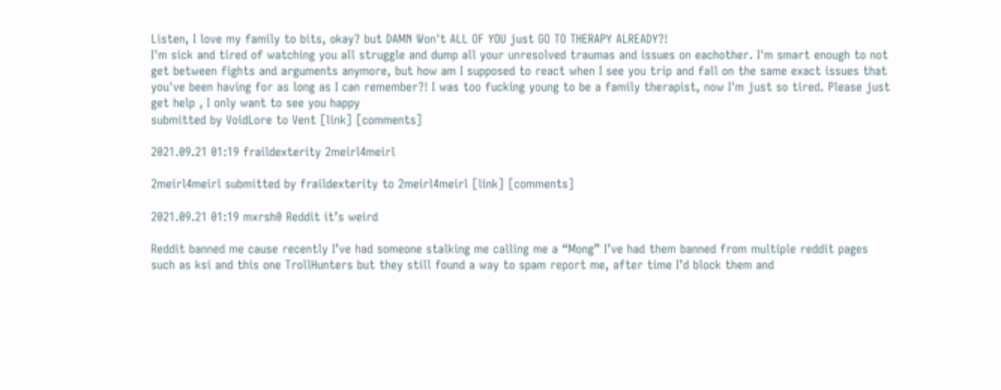Listen, I love my family to bits, okay? but DAMN Won't ALL OF YOU just GO TO THERAPY ALREADY?!
I'm sick and tired of watching you all struggle and dump all your unresolved traumas and issues on eachother. I'm smart enough to not get between fights and arguments anymore, but how am I supposed to react when I see you trip and fall on the same exact issues that you've been having for as long as I can remember?! I was too fucking young to be a family therapist, now I'm just so tired. Please just get help , I only want to see you happy
submitted by VoidLore to Vent [link] [comments]

2021.09.21 01:19 fraildexterity 2meirl4meirl

2meirl4meirl submitted by fraildexterity to 2meirl4meirl [link] [comments]

2021.09.21 01:19 mxrsh0 Reddit it’s weird

Reddit banned me cause recently I’ve had someone stalking me calling me a “Mong” I’ve had them banned from multiple reddit pages such as ksi and this one TrollHunters but they still found a way to spam report me, after time I’d block them and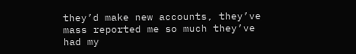they’d make new accounts, they’ve mass reported me so much they’ve had my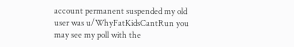account permanent suspended my old user was u/WhyFatKidsCantRun you may see my poll with the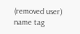(removed user) name tag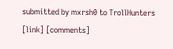submitted by mxrsh0 to TrollHunters [link] [comments]